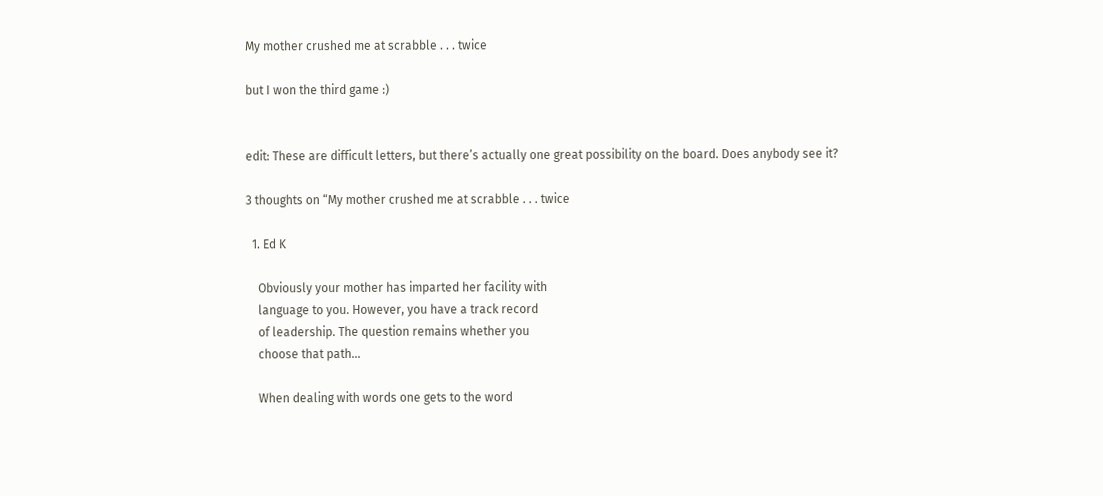My mother crushed me at scrabble . . . twice

but I won the third game :)


edit: These are difficult letters, but there’s actually one great possibility on the board. Does anybody see it?

3 thoughts on “My mother crushed me at scrabble . . . twice

  1. Ed K

    Obviously your mother has imparted her facility with
    language to you. However, you have a track record
    of leadership. The question remains whether you
    choose that path…

    When dealing with words one gets to the word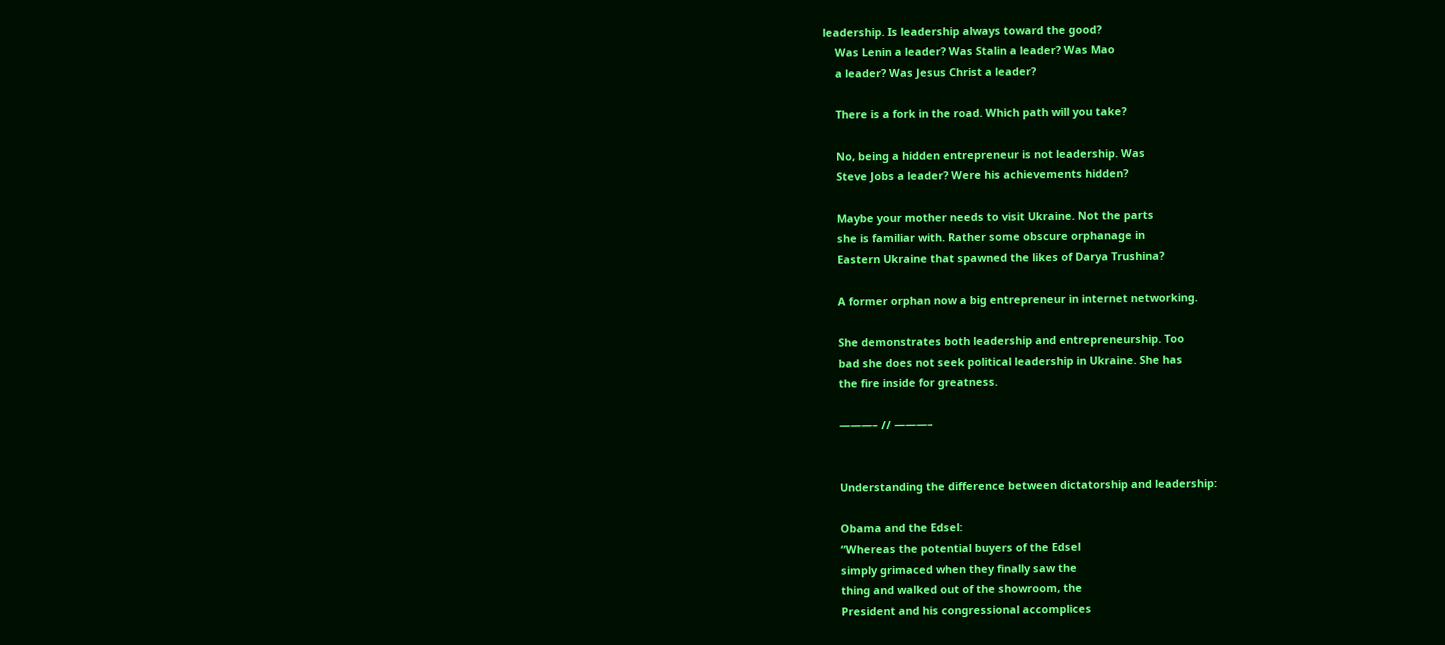leadership. Is leadership always toward the good?
    Was Lenin a leader? Was Stalin a leader? Was Mao
    a leader? Was Jesus Christ a leader?

    There is a fork in the road. Which path will you take?

    No, being a hidden entrepreneur is not leadership. Was
    Steve Jobs a leader? Were his achievements hidden?

    Maybe your mother needs to visit Ukraine. Not the parts
    she is familiar with. Rather some obscure orphanage in
    Eastern Ukraine that spawned the likes of Darya Trushina?

    A former orphan now a big entrepreneur in internet networking.

    She demonstrates both leadership and entrepreneurship. Too
    bad she does not seek political leadership in Ukraine. She has
    the fire inside for greatness.

    ———– // ———–


    Understanding the difference between dictatorship and leadership:

    Obama and the Edsel:
    “Whereas the potential buyers of the Edsel
    simply grimaced when they finally saw the
    thing and walked out of the showroom, the
    President and his congressional accomplices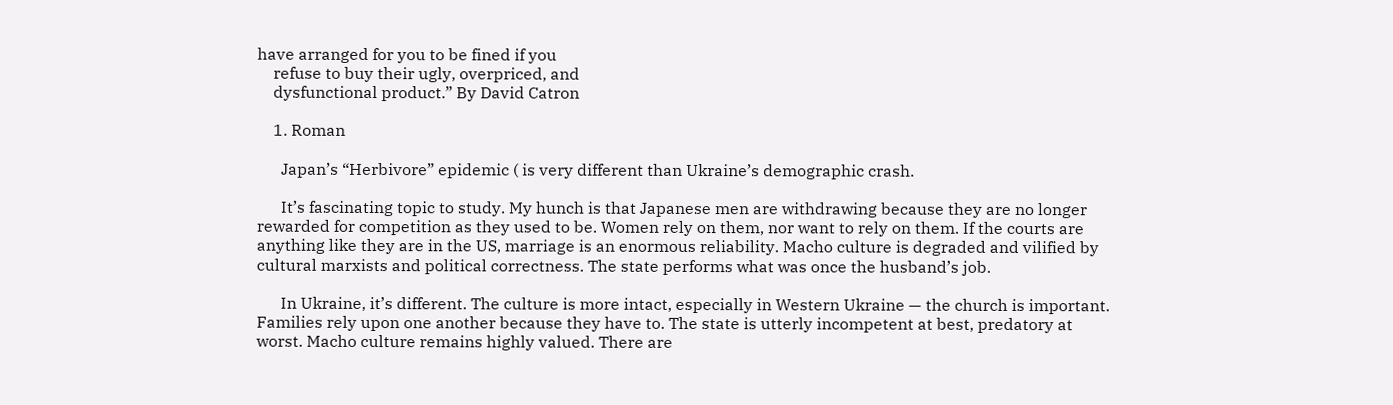have arranged for you to be fined if you
    refuse to buy their ugly, overpriced, and
    dysfunctional product.” By David Catron

    1. Roman

      Japan’s “Herbivore” epidemic ( is very different than Ukraine’s demographic crash.

      It’s fascinating topic to study. My hunch is that Japanese men are withdrawing because they are no longer rewarded for competition as they used to be. Women rely on them, nor want to rely on them. If the courts are anything like they are in the US, marriage is an enormous reliability. Macho culture is degraded and vilified by cultural marxists and political correctness. The state performs what was once the husband’s job.

      In Ukraine, it’s different. The culture is more intact, especially in Western Ukraine — the church is important. Families rely upon one another because they have to. The state is utterly incompetent at best, predatory at worst. Macho culture remains highly valued. There are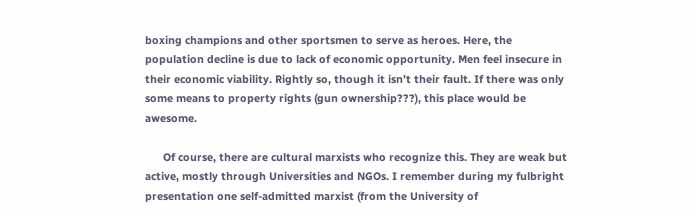boxing champions and other sportsmen to serve as heroes. Here, the population decline is due to lack of economic opportunity. Men feel insecure in their economic viability. Rightly so, though it isn’t their fault. If there was only some means to property rights (gun ownership???), this place would be awesome.

      Of course, there are cultural marxists who recognize this. They are weak but active, mostly through Universities and NGOs. I remember during my fulbright presentation one self-admitted marxist (from the University of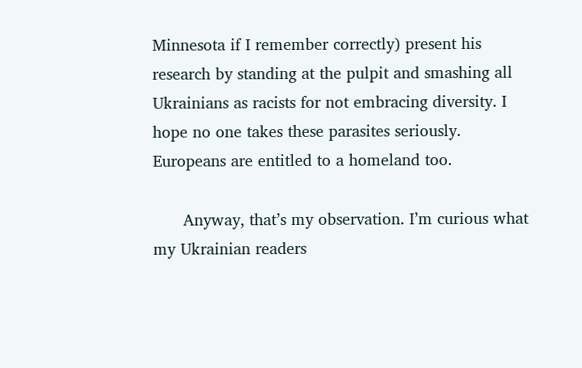Minnesota if I remember correctly) present his research by standing at the pulpit and smashing all Ukrainians as racists for not embracing diversity. I hope no one takes these parasites seriously. Europeans are entitled to a homeland too.

      Anyway, that’s my observation. I’m curious what my Ukrainian readers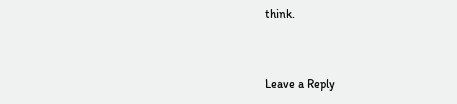think.


Leave a Reply